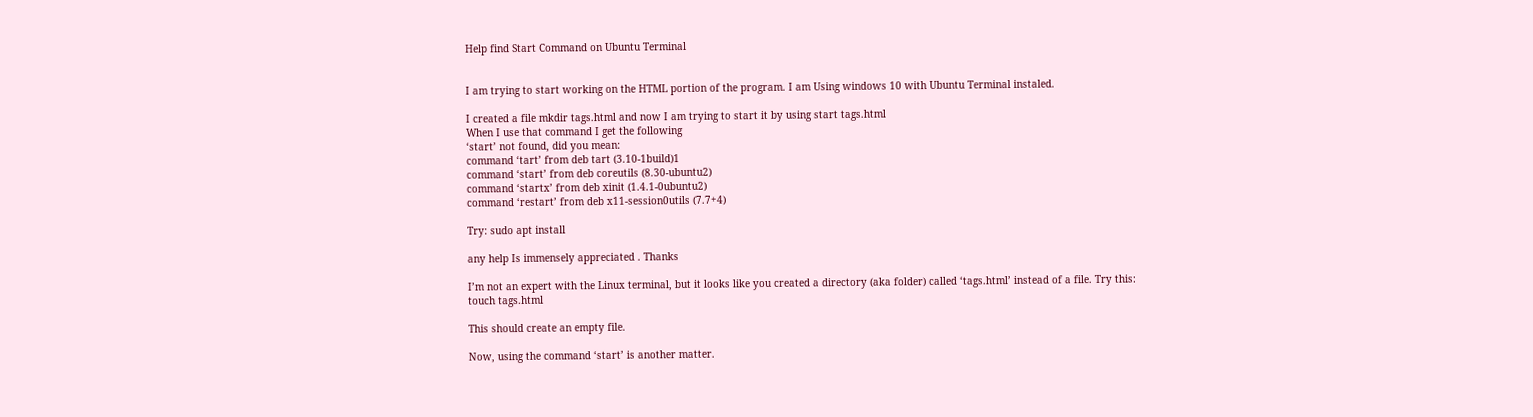Help find Start Command on Ubuntu Terminal


I am trying to start working on the HTML portion of the program. I am Using windows 10 with Ubuntu Terminal instaled.

I created a file mkdir tags.html and now I am trying to start it by using start tags.html
When I use that command I get the following
‘start’ not found, did you mean:
command ‘tart’ from deb tart (3.10-1build)1
command ‘start’ from deb coreutils (8.30-ubuntu2)
command ‘startx’ from deb xinit (1.4.1-0ubuntu2)
command ‘restart’ from deb x11-session0utils (7.7+4)

Try: sudo apt install

any help Is immensely appreciated . Thanks

I’m not an expert with the Linux terminal, but it looks like you created a directory (aka folder) called ‘tags.html’ instead of a file. Try this:
touch tags.html

This should create an empty file.

Now, using the command ‘start’ is another matter.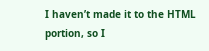I haven’t made it to the HTML portion, so I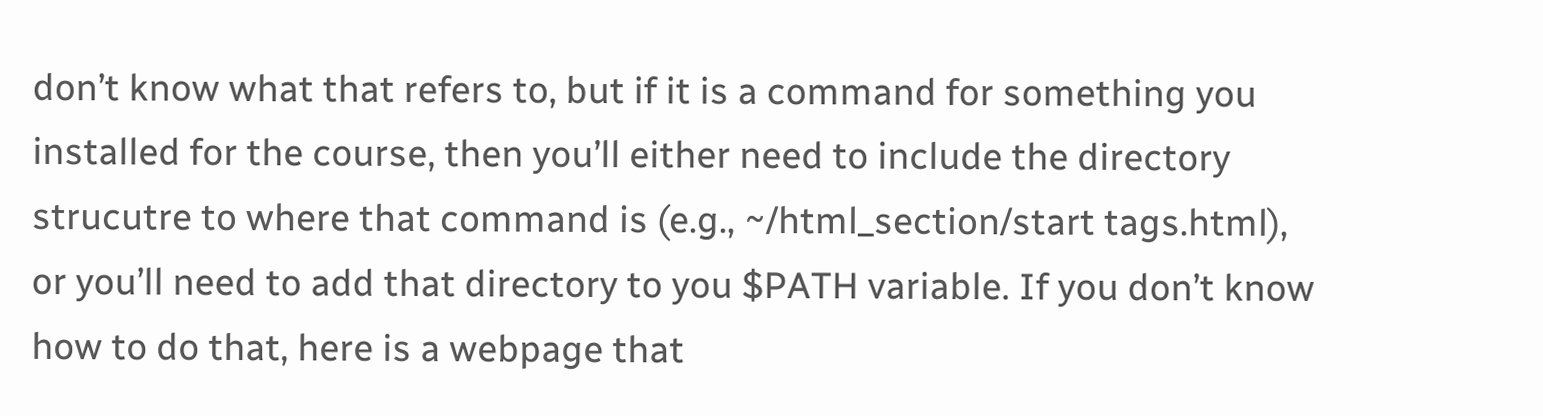don’t know what that refers to, but if it is a command for something you installed for the course, then you’ll either need to include the directory strucutre to where that command is (e.g., ~/html_section/start tags.html), or you’ll need to add that directory to you $PATH variable. If you don’t know how to do that, here is a webpage that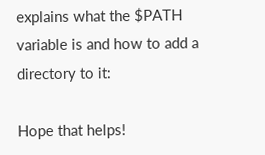explains what the $PATH variable is and how to add a directory to it:

Hope that helps!